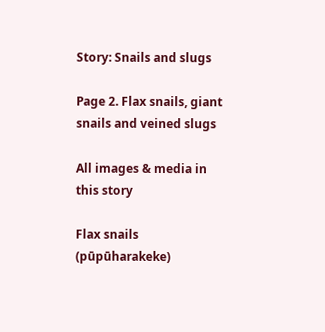Story: Snails and slugs

Page 2. Flax snails, giant snails and veined slugs

All images & media in this story

Flax snails (pūpūharakeke)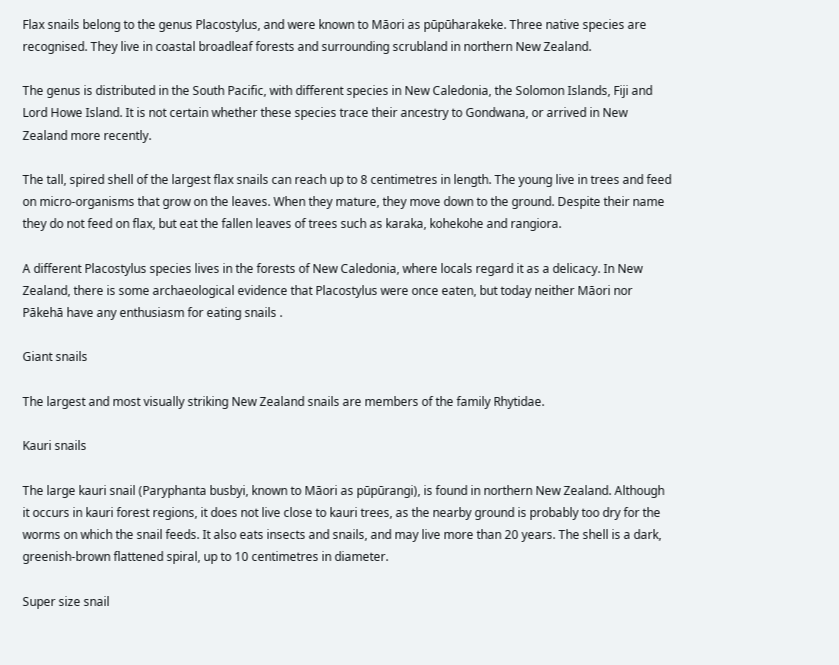Flax snails belong to the genus Placostylus, and were known to Māori as pūpūharakeke. Three native species are recognised. They live in coastal broadleaf forests and surrounding scrubland in northern New Zealand.

The genus is distributed in the South Pacific, with different species in New Caledonia, the Solomon Islands, Fiji and Lord Howe Island. It is not certain whether these species trace their ancestry to Gondwana, or arrived in New Zealand more recently.

The tall, spired shell of the largest flax snails can reach up to 8 centimetres in length. The young live in trees and feed on micro-organisms that grow on the leaves. When they mature, they move down to the ground. Despite their name they do not feed on flax, but eat the fallen leaves of trees such as karaka, kohekohe and rangiora.

A different Placostylus species lives in the forests of New Caledonia, where locals regard it as a delicacy. In New Zealand, there is some archaeological evidence that Placostylus were once eaten, but today neither Māori nor Pākehā have any enthusiasm for eating snails .

Giant snails

The largest and most visually striking New Zealand snails are members of the family Rhytidae.

Kauri snails

The large kauri snail (Paryphanta busbyi, known to Māori as pūpūrangi), is found in northern New Zealand. Although it occurs in kauri forest regions, it does not live close to kauri trees, as the nearby ground is probably too dry for the worms on which the snail feeds. It also eats insects and snails, and may live more than 20 years. The shell is a dark, greenish-brown flattened spiral, up to 10 centimetres in diameter.

Super size snail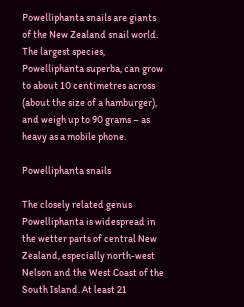Powelliphanta snails are giants of the New Zealand snail world. The largest species, Powelliphanta superba, can grow to about 10 centimetres across (about the size of a hamburger), and weigh up to 90 grams – as heavy as a mobile phone.

Powelliphanta snails

The closely related genus Powelliphanta is widespread in the wetter parts of central New Zealand, especially north-west Nelson and the West Coast of the South Island. At least 21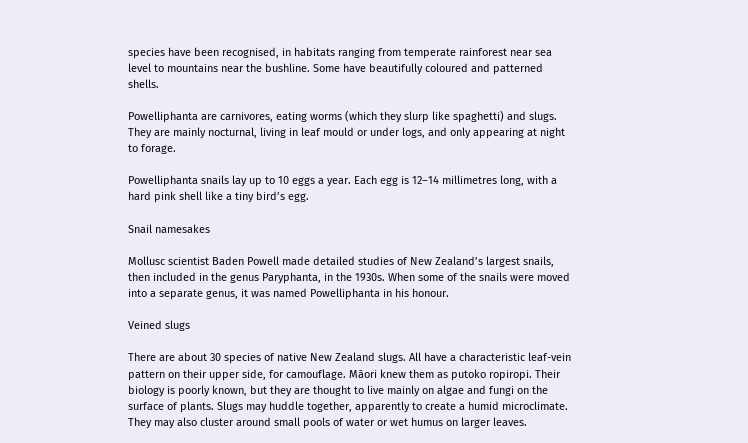species have been recognised, in habitats ranging from temperate rainforest near sea level to mountains near the bushline. Some have beautifully coloured and patterned shells.

Powelliphanta are carnivores, eating worms (which they slurp like spaghetti) and slugs. They are mainly nocturnal, living in leaf mould or under logs, and only appearing at night to forage.

Powelliphanta snails lay up to 10 eggs a year. Each egg is 12–14 millimetres long, with a hard pink shell like a tiny bird’s egg.

Snail namesakes

Mollusc scientist Baden Powell made detailed studies of New Zealand’s largest snails, then included in the genus Paryphanta, in the 1930s. When some of the snails were moved into a separate genus, it was named Powelliphanta in his honour.

Veined slugs

There are about 30 species of native New Zealand slugs. All have a characteristic leaf-vein pattern on their upper side, for camouflage. Māori knew them as putoko ropiropi. Their biology is poorly known, but they are thought to live mainly on algae and fungi on the surface of plants. Slugs may huddle together, apparently to create a humid microclimate. They may also cluster around small pools of water or wet humus on larger leaves.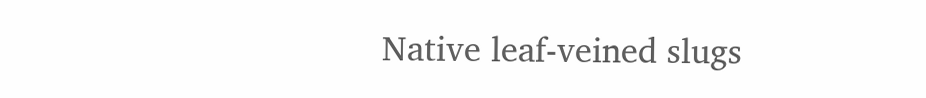Native leaf-veined slugs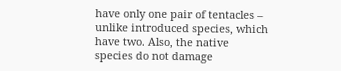have only one pair of tentacles – unlike introduced species, which have two. Also, the native species do not damage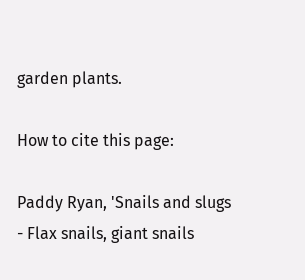garden plants.

How to cite this page:

Paddy Ryan, 'Snails and slugs - Flax snails, giant snails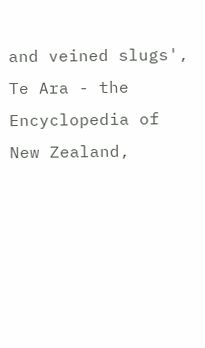and veined slugs', Te Ara - the Encyclopedia of New Zealand,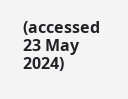(accessed 23 May 2024)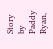Story by Paddy Ryan,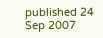published 24 Sep 2007